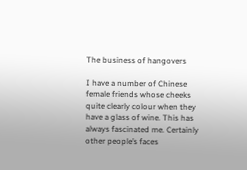The business of hangovers

I have a number of Chinese female friends whose cheeks quite clearly colour when they have a glass of wine. This has always fascinated me. Certainly other people’s faces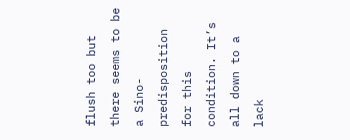flush too but there seems to be a Sino- predisposition for this condition. It’s all down to a lack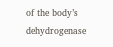of the body’s dehydrogenase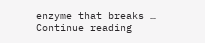enzyme that breaks … Continue reading